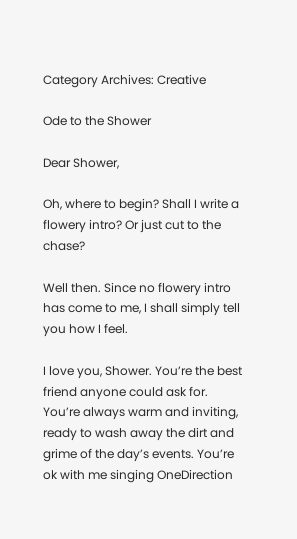Category Archives: Creative

Ode to the Shower

Dear Shower,

Oh, where to begin? Shall I write a flowery intro? Or just cut to the chase?

Well then. Since no flowery intro has come to me, I shall simply tell you how I feel.

I love you, Shower. You’re the best friend anyone could ask for. You’re always warm and inviting, ready to wash away the dirt and grime of the day’s events. You’re ok with me singing OneDirection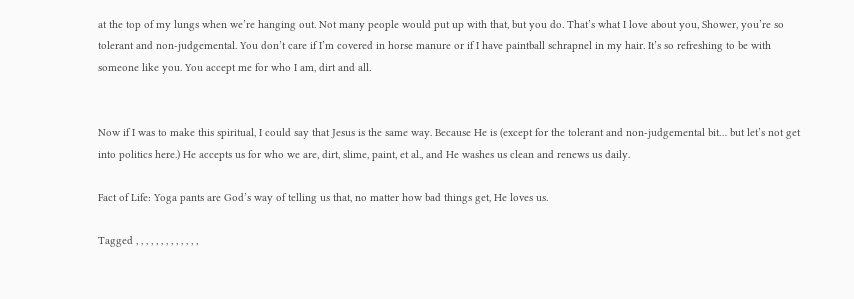at the top of my lungs when we’re hanging out. Not many people would put up with that, but you do. That’s what I love about you, Shower, you’re so tolerant and non-judgemental. You don’t care if I’m covered in horse manure or if I have paintball schrapnel in my hair. It’s so refreshing to be with someone like you. You accept me for who I am, dirt and all.


Now if I was to make this spiritual, I could say that Jesus is the same way. Because He is (except for the tolerant and non-judgemental bit… but let’s not get into politics here.) He accepts us for who we are, dirt, slime, paint, et al., and He washes us clean and renews us daily.

Fact of Life: Yoga pants are God’s way of telling us that, no matter how bad things get, He loves us.

Tagged , , , , , , , , , , , , ,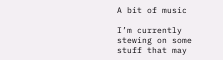A bit of music

I’m currently stewing on some stuff that may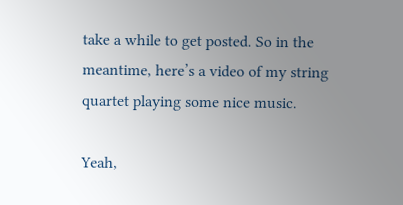take a while to get posted. So in the meantime, here’s a video of my string quartet playing some nice music.

Yeah,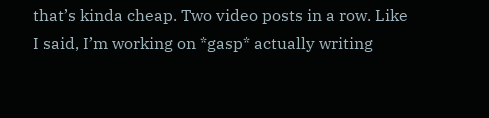that’s kinda cheap. Two video posts in a row. Like I said, I’m working on *gasp* actually writing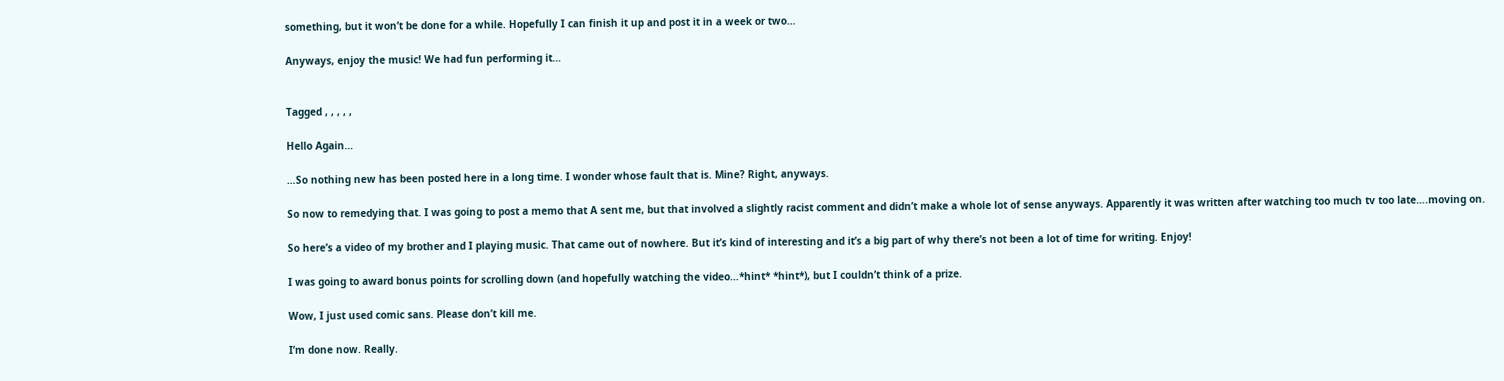something, but it won’t be done for a while. Hopefully I can finish it up and post it in a week or two…

Anyways, enjoy the music! We had fun performing it…


Tagged , , , , ,

Hello Again…

…So nothing new has been posted here in a long time. I wonder whose fault that is. Mine? Right, anyways.

So now to remedying that. I was going to post a memo that A sent me, but that involved a slightly racist comment and didn’t make a whole lot of sense anyways. Apparently it was written after watching too much tv too late….moving on.

So here’s a video of my brother and I playing music. That came out of nowhere. But it’s kind of interesting and it’s a big part of why there’s not been a lot of time for writing. Enjoy!

I was going to award bonus points for scrolling down (and hopefully watching the video…*hint* *hint*), but I couldn’t think of a prize.

Wow, I just used comic sans. Please don’t kill me.

I’m done now. Really.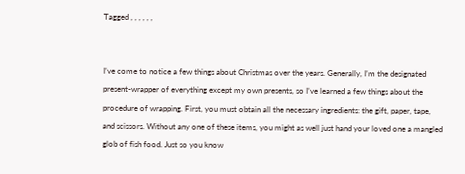Tagged , , , , , ,


I’ve come to notice a few things about Christmas over the years. Generally, I’m the designated present-wrapper of everything except my own presents, so I’ve learned a few things about the procedure of wrapping. First, you must obtain all the necessary ingredients: the gift, paper, tape, and scissors. Without any one of these items, you might as well just hand your loved one a mangled glob of fish food. Just so you know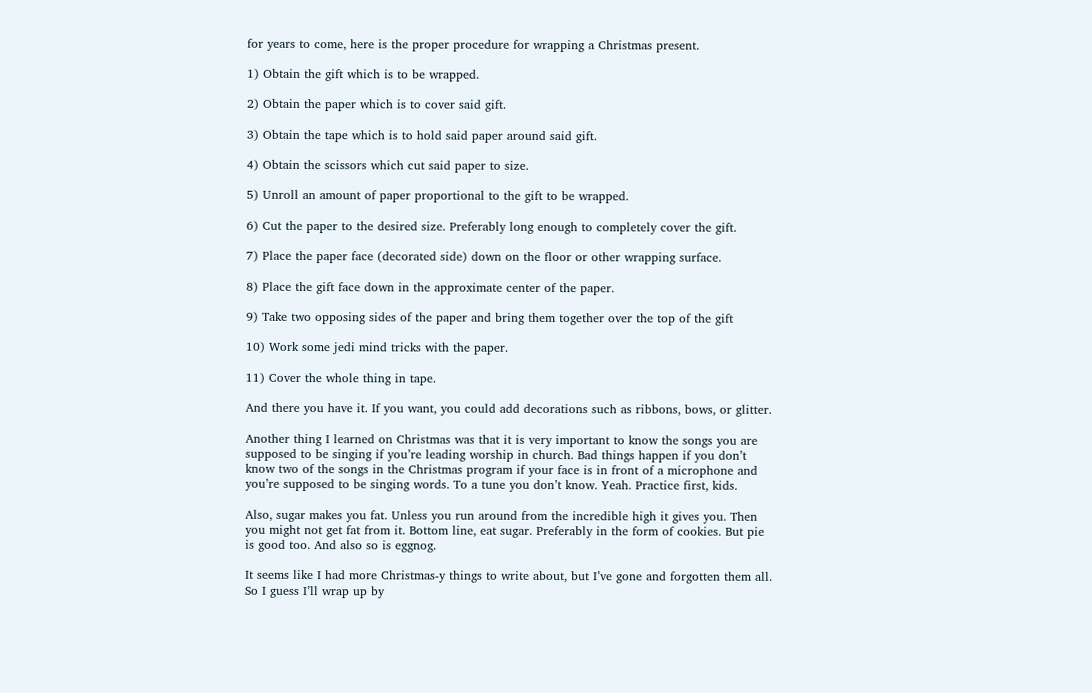for years to come, here is the proper procedure for wrapping a Christmas present.

1) Obtain the gift which is to be wrapped.

2) Obtain the paper which is to cover said gift.

3) Obtain the tape which is to hold said paper around said gift.

4) Obtain the scissors which cut said paper to size.

5) Unroll an amount of paper proportional to the gift to be wrapped.

6) Cut the paper to the desired size. Preferably long enough to completely cover the gift.

7) Place the paper face (decorated side) down on the floor or other wrapping surface.

8) Place the gift face down in the approximate center of the paper.

9) Take two opposing sides of the paper and bring them together over the top of the gift

10) Work some jedi mind tricks with the paper.

11) Cover the whole thing in tape.

And there you have it. If you want, you could add decorations such as ribbons, bows, or glitter.

Another thing I learned on Christmas was that it is very important to know the songs you are supposed to be singing if you’re leading worship in church. Bad things happen if you don’t know two of the songs in the Christmas program if your face is in front of a microphone and you’re supposed to be singing words. To a tune you don’t know. Yeah. Practice first, kids.

Also, sugar makes you fat. Unless you run around from the incredible high it gives you. Then you might not get fat from it. Bottom line, eat sugar. Preferably in the form of cookies. But pie is good too. And also so is eggnog.

It seems like I had more Christmas-y things to write about, but I’ve gone and forgotten them all. So I guess I’ll wrap up by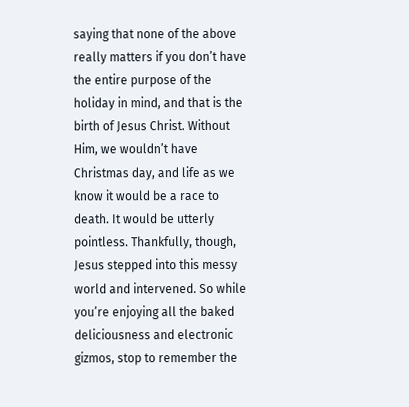saying that none of the above really matters if you don’t have the entire purpose of the holiday in mind, and that is the birth of Jesus Christ. Without Him, we wouldn’t have Christmas day, and life as we know it would be a race to death. It would be utterly pointless. Thankfully, though, Jesus stepped into this messy world and intervened. So while you’re enjoying all the baked deliciousness and electronic gizmos, stop to remember the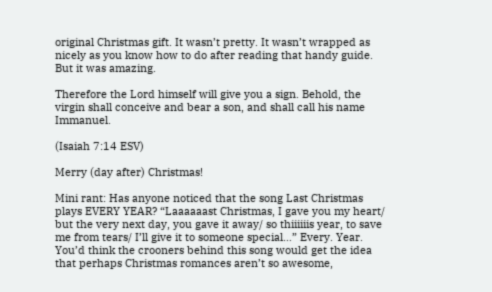original Christmas gift. It wasn’t pretty. It wasn’t wrapped as nicely as you know how to do after reading that handy guide. But it was amazing.

Therefore the Lord himself will give you a sign. Behold, the virgin shall conceive and bear a son, and shall call his name Immanuel.

(Isaiah 7:14 ESV)

Merry (day after) Christmas!

Mini rant: Has anyone noticed that the song Last Christmas plays EVERY YEAR? “Laaaaaast Christmas, I gave you my heart/ but the very next day, you gave it away/ so thiiiiiis year, to save me from tears/ I’ll give it to someone special…” Every. Year. You’d think the crooners behind this song would get the idea that perhaps Christmas romances aren’t so awesome,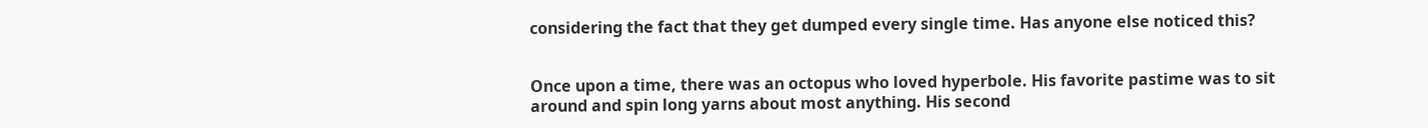considering the fact that they get dumped every single time. Has anyone else noticed this?


Once upon a time, there was an octopus who loved hyperbole. His favorite pastime was to sit around and spin long yarns about most anything. His second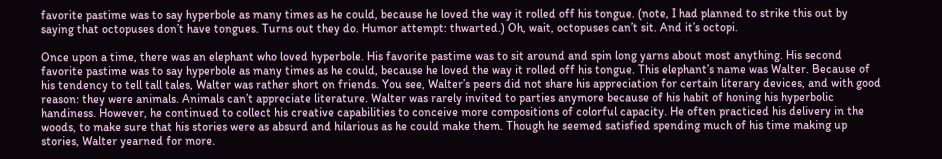favorite pastime was to say hyperbole as many times as he could, because he loved the way it rolled off his tongue. (note, I had planned to strike this out by saying that octopuses don’t have tongues. Turns out they do. Humor attempt: thwarted.) Oh, wait, octopuses can’t sit. And it’s octopi.

Once upon a time, there was an elephant who loved hyperbole. His favorite pastime was to sit around and spin long yarns about most anything. His second favorite pastime was to say hyperbole as many times as he could, because he loved the way it rolled off his tongue. This elephant’s name was Walter. Because of his tendency to tell tall tales, Walter was rather short on friends. You see, Walter’s peers did not share his appreciation for certain literary devices, and with good reason: they were animals. Animals can’t appreciate literature. Walter was rarely invited to parties anymore because of his habit of honing his hyperbolic handiness. However, he continued to collect his creative capabilities to conceive more compositions of colorful capacity. He often practiced his delivery in the woods, to make sure that his stories were as absurd and hilarious as he could make them. Though he seemed satisfied spending much of his time making up stories, Walter yearned for more.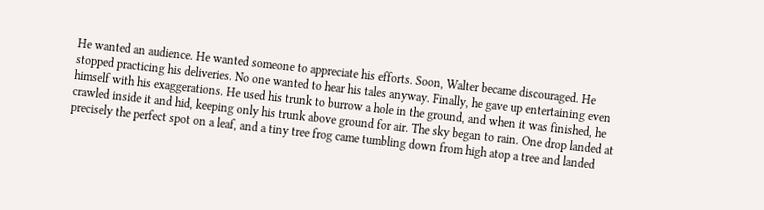He wanted an audience. He wanted someone to appreciate his efforts. Soon, Walter became discouraged. He stopped practicing his deliveries. No one wanted to hear his tales anyway. Finally, he gave up entertaining even himself with his exaggerations. He used his trunk to burrow a hole in the ground, and when it was finished, he crawled inside it and hid, keeping only his trunk above ground for air. The sky began to rain. One drop landed at precisely the perfect spot on a leaf, and a tiny tree frog came tumbling down from high atop a tree and landed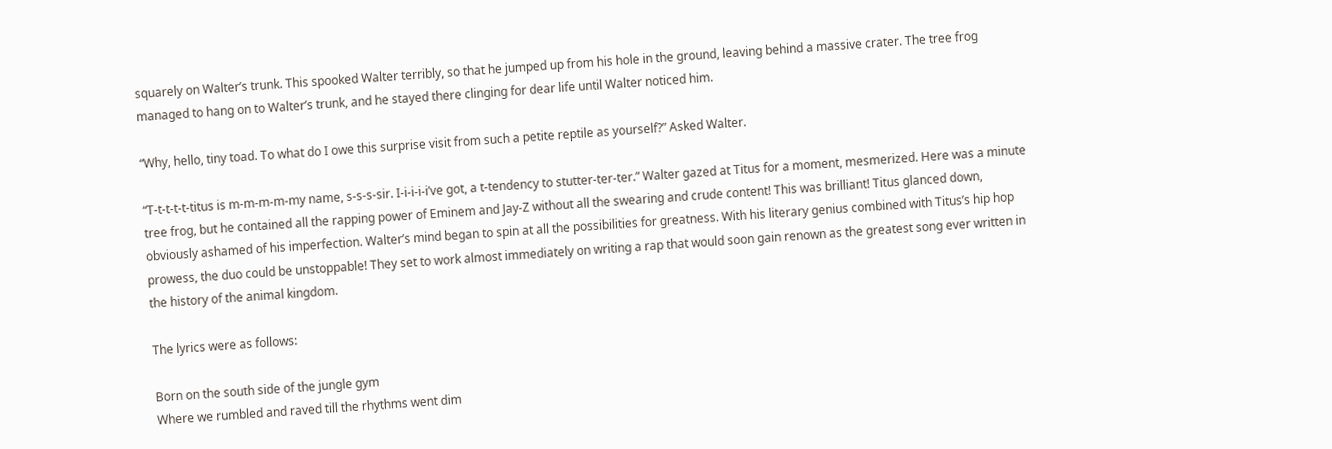squarely on Walter’s trunk. This spooked Walter terribly, so that he jumped up from his hole in the ground, leaving behind a massive crater. The tree frog managed to hang on to Walter’s trunk, and he stayed there clinging for dear life until Walter noticed him.

“Why, hello, tiny toad. To what do I owe this surprise visit from such a petite reptile as yourself?” Asked Walter.

“T-t-t-t-t-titus is m-m-m-m-my name, s-s-s-sir. I-i-i-i-i’ve got, a t-tendency to stutter-ter-ter.” Walter gazed at Titus for a moment, mesmerized. Here was a minute tree frog, but he contained all the rapping power of Eminem and Jay-Z without all the swearing and crude content! This was brilliant! Titus glanced down, obviously ashamed of his imperfection. Walter’s mind began to spin at all the possibilities for greatness. With his literary genius combined with Titus’s hip hop prowess, the duo could be unstoppable! They set to work almost immediately on writing a rap that would soon gain renown as the greatest song ever written in the history of the animal kingdom.

The lyrics were as follows:

Born on the south side of the jungle gym
Where we rumbled and raved till the rhythms went dim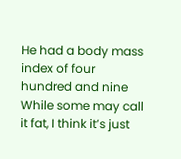He had a body mass index of four hundred and nine
While some may call it fat, I think it’s just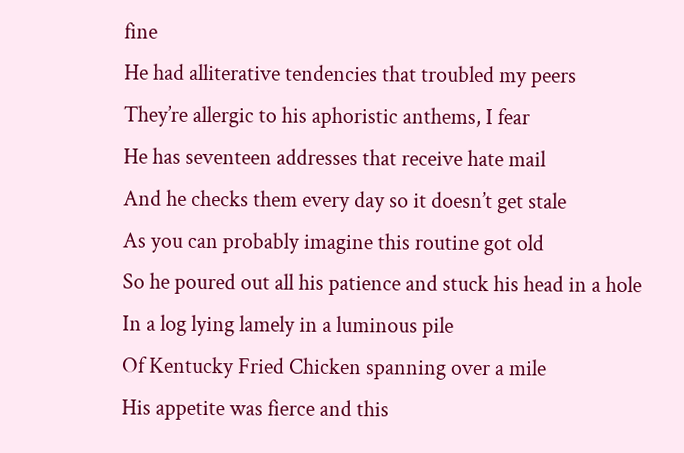fine
He had alliterative tendencies that troubled my peers
They’re allergic to his aphoristic anthems, I fear
He has seventeen addresses that receive hate mail
And he checks them every day so it doesn’t get stale
As you can probably imagine this routine got old
So he poured out all his patience and stuck his head in a hole
In a log lying lamely in a luminous pile
Of Kentucky Fried Chicken spanning over a mile
His appetite was fierce and this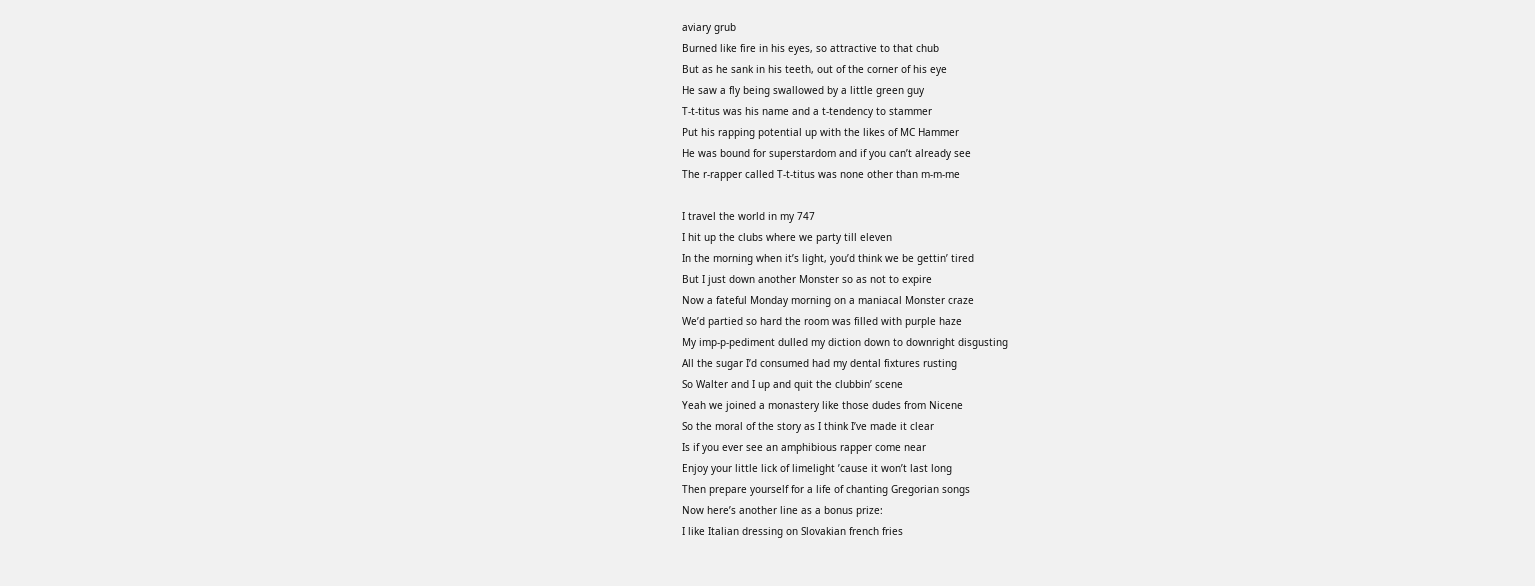aviary grub
Burned like fire in his eyes, so attractive to that chub
But as he sank in his teeth, out of the corner of his eye
He saw a fly being swallowed by a little green guy
T-t-titus was his name and a t-tendency to stammer
Put his rapping potential up with the likes of MC Hammer
He was bound for superstardom and if you can’t already see
The r-rapper called T-t-titus was none other than m-m-me

I travel the world in my 747
I hit up the clubs where we party till eleven
In the morning when it’s light, you’d think we be gettin’ tired
But I just down another Monster so as not to expire
Now a fateful Monday morning on a maniacal Monster craze
We’d partied so hard the room was filled with purple haze
My imp-p-pediment dulled my diction down to downright disgusting
All the sugar I’d consumed had my dental fixtures rusting
So Walter and I up and quit the clubbin’ scene
Yeah we joined a monastery like those dudes from Nicene
So the moral of the story as I think I’ve made it clear
Is if you ever see an amphibious rapper come near
Enjoy your little lick of limelight ’cause it won’t last long
Then prepare yourself for a life of chanting Gregorian songs
Now here’s another line as a bonus prize:
I like Italian dressing on Slovakian french fries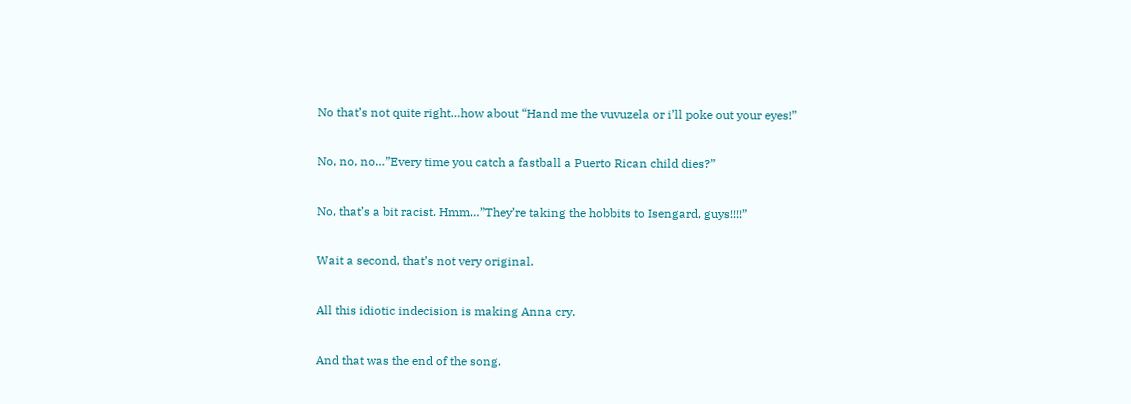No that’s not quite right…how about “Hand me the vuvuzela or i’ll poke out your eyes!”

No, no, no…”Every time you catch a fastball a Puerto Rican child dies?”

No, that’s a bit racist. Hmm…”They’re taking the hobbits to Isengard, guys!!!!”

Wait a second, that’s not very original.

All this idiotic indecision is making Anna cry.

And that was the end of the song.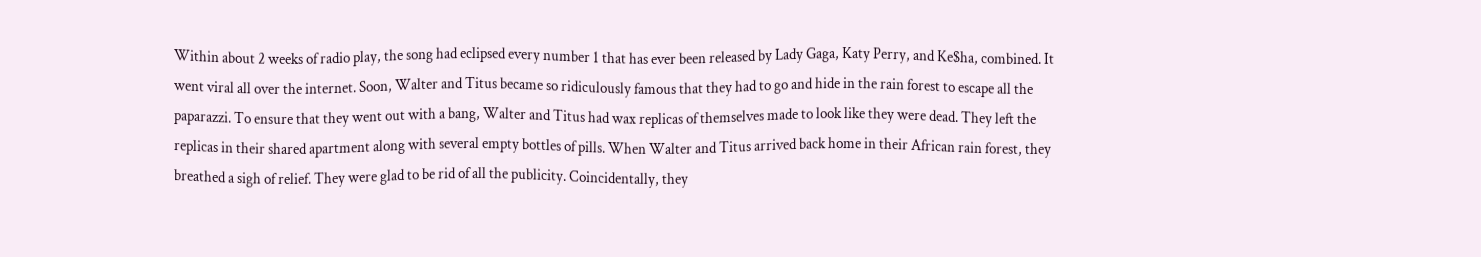Within about 2 weeks of radio play, the song had eclipsed every number 1 that has ever been released by Lady Gaga, Katy Perry, and Ke$ha, combined. It went viral all over the internet. Soon, Walter and Titus became so ridiculously famous that they had to go and hide in the rain forest to escape all the paparazzi. To ensure that they went out with a bang, Walter and Titus had wax replicas of themselves made to look like they were dead. They left the replicas in their shared apartment along with several empty bottles of pills. When Walter and Titus arrived back home in their African rain forest, they breathed a sigh of relief. They were glad to be rid of all the publicity. Coincidentally, they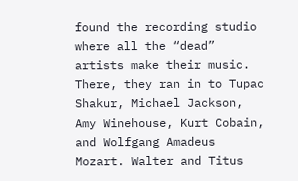found the recording studio where all the “dead” artists make their music. There, they ran in to Tupac Shakur, Michael Jackson, Amy Winehouse, Kurt Cobain, and Wolfgang Amadeus Mozart. Walter and Titus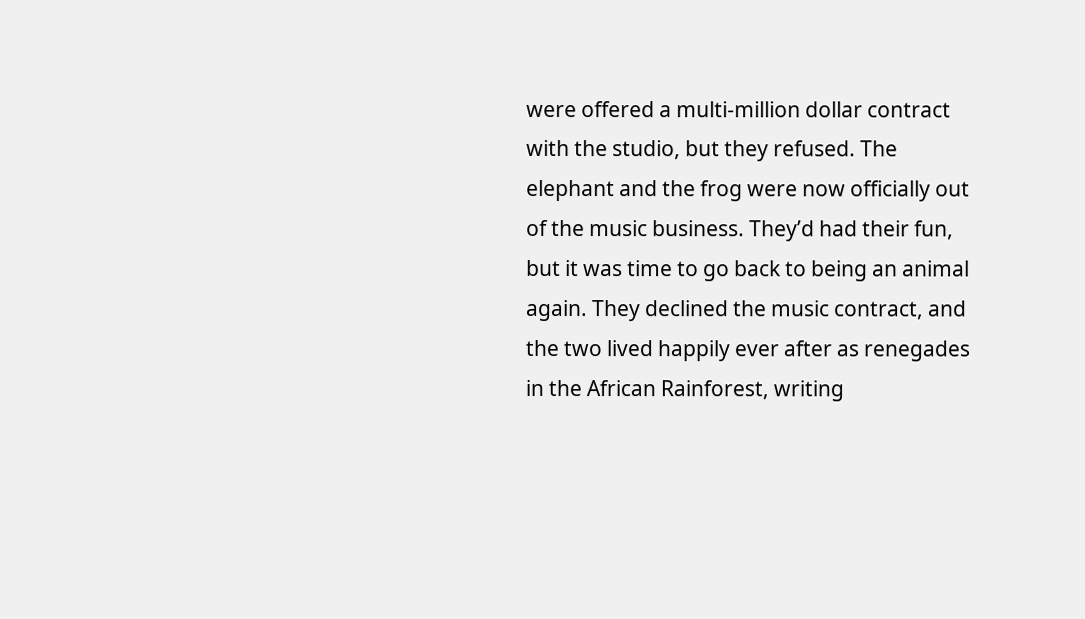were offered a multi-million dollar contract with the studio, but they refused. The elephant and the frog were now officially out of the music business. They’d had their fun, but it was time to go back to being an animal again. They declined the music contract, and the two lived happily ever after as renegades in the African Rainforest, writing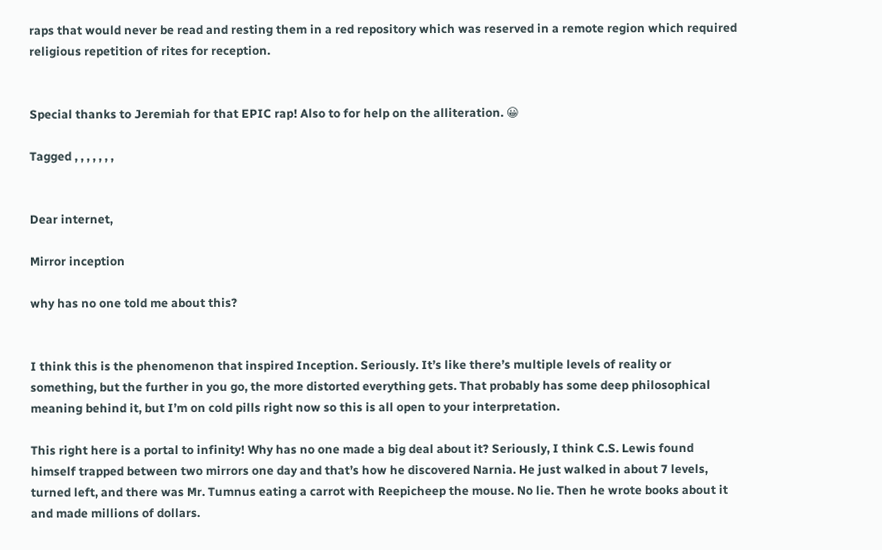raps that would never be read and resting them in a red repository which was reserved in a remote region which required religious repetition of rites for reception.


Special thanks to Jeremiah for that EPIC rap! Also to for help on the alliteration. 😀

Tagged , , , , , , ,


Dear internet,

Mirror inception

why has no one told me about this?


I think this is the phenomenon that inspired Inception. Seriously. It’s like there’s multiple levels of reality or something, but the further in you go, the more distorted everything gets. That probably has some deep philosophical meaning behind it, but I’m on cold pills right now so this is all open to your interpretation.

This right here is a portal to infinity! Why has no one made a big deal about it? Seriously, I think C.S. Lewis found himself trapped between two mirrors one day and that’s how he discovered Narnia. He just walked in about 7 levels, turned left, and there was Mr. Tumnus eating a carrot with Reepicheep the mouse. No lie. Then he wrote books about it and made millions of dollars.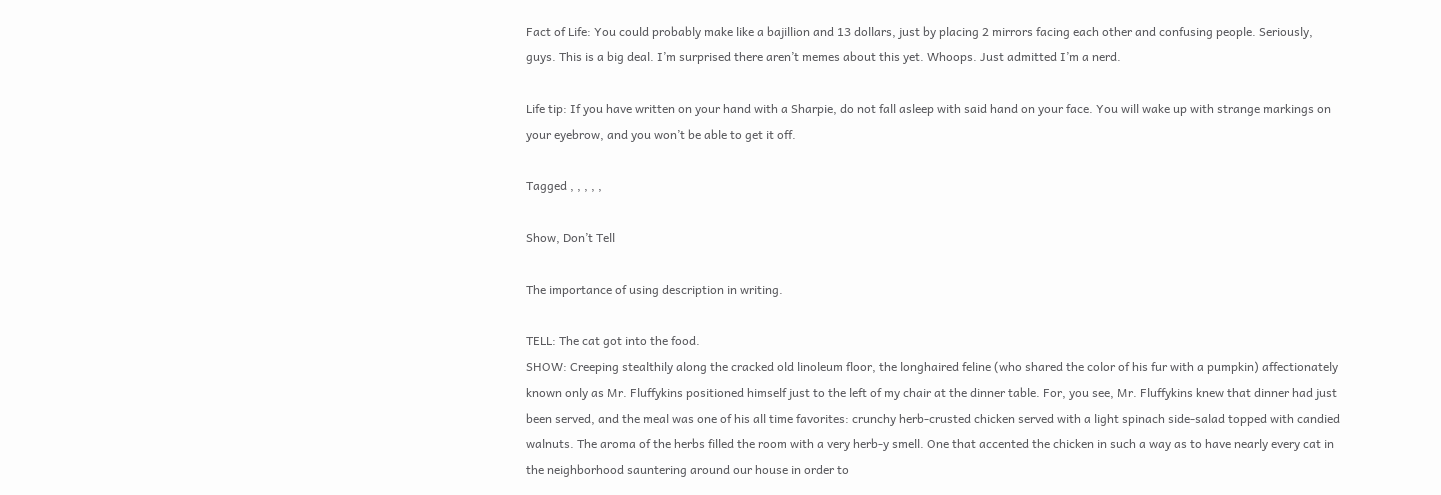Fact of Life: You could probably make like a bajillion and 13 dollars, just by placing 2 mirrors facing each other and confusing people. Seriously, guys. This is a big deal. I’m surprised there aren’t memes about this yet. Whoops. Just admitted I’m a nerd.

Life tip: If you have written on your hand with a Sharpie, do not fall asleep with said hand on your face. You will wake up with strange markings on your eyebrow, and you won’t be able to get it off.

Tagged , , , , ,

Show, Don’t Tell

The importance of using description in writing.

TELL: The cat got into the food.
SHOW: Creeping stealthily along the cracked old linoleum floor, the longhaired feline (who shared the color of his fur with a pumpkin) affectionately known only as Mr. Fluffykins positioned himself just to the left of my chair at the dinner table. For, you see, Mr. Fluffykins knew that dinner had just been served, and the meal was one of his all time favorites: crunchy herb-crusted chicken served with a light spinach side-salad topped with candied walnuts. The aroma of the herbs filled the room with a very herb-y smell. One that accented the chicken in such a way as to have nearly every cat in the neighborhood sauntering around our house in order to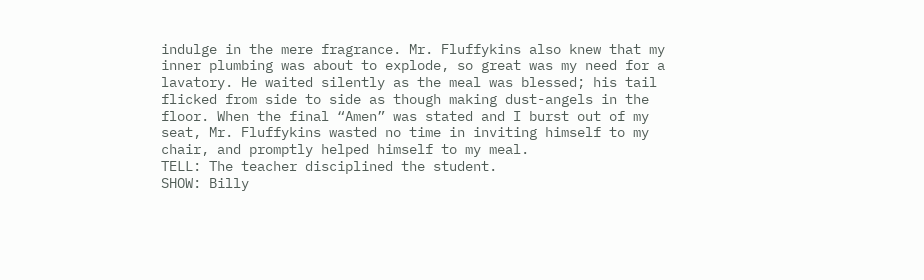indulge in the mere fragrance. Mr. Fluffykins also knew that my inner plumbing was about to explode, so great was my need for a lavatory. He waited silently as the meal was blessed; his tail flicked from side to side as though making dust-angels in the floor. When the final “Amen” was stated and I burst out of my seat, Mr. Fluffykins wasted no time in inviting himself to my chair, and promptly helped himself to my meal.
TELL: The teacher disciplined the student.
SHOW: Billy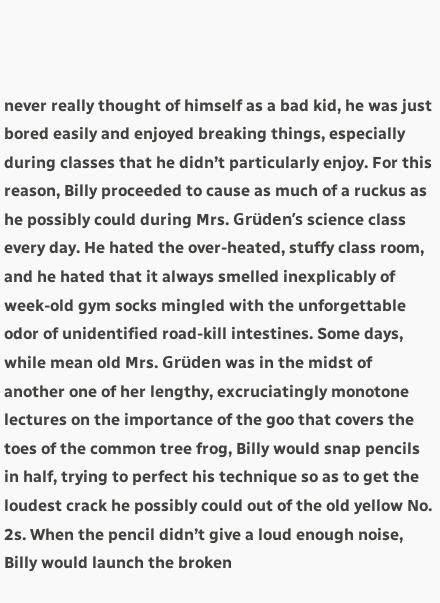never really thought of himself as a bad kid, he was just bored easily and enjoyed breaking things, especially during classes that he didn’t particularly enjoy. For this reason, Billy proceeded to cause as much of a ruckus as he possibly could during Mrs. Grüden’s science class every day. He hated the over-heated, stuffy class room, and he hated that it always smelled inexplicably of week-old gym socks mingled with the unforgettable odor of unidentified road-kill intestines. Some days, while mean old Mrs. Grüden was in the midst of another one of her lengthy, excruciatingly monotone lectures on the importance of the goo that covers the toes of the common tree frog, Billy would snap pencils in half, trying to perfect his technique so as to get the loudest crack he possibly could out of the old yellow No. 2s. When the pencil didn’t give a loud enough noise, Billy would launch the broken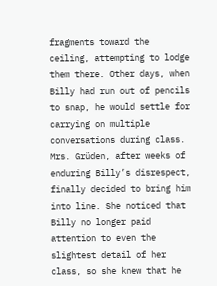fragments toward the ceiling, attempting to lodge them there. Other days, when Billy had run out of pencils to snap, he would settle for carrying on multiple conversations during class. Mrs. Grüden, after weeks of enduring Billy’s disrespect, finally decided to bring him into line. She noticed that Billy no longer paid attention to even the slightest detail of her class, so she knew that he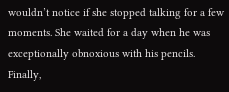wouldn’t notice if she stopped talking for a few moments. She waited for a day when he was exceptionally obnoxious with his pencils. Finally,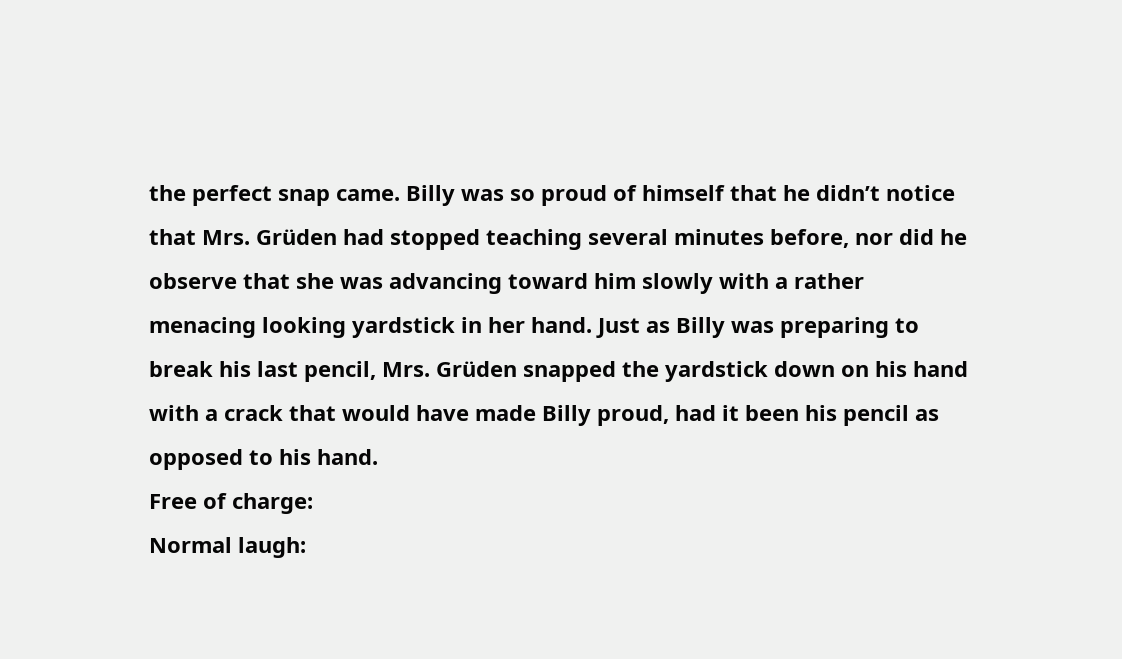the perfect snap came. Billy was so proud of himself that he didn’t notice that Mrs. Grüden had stopped teaching several minutes before, nor did he observe that she was advancing toward him slowly with a rather menacing looking yardstick in her hand. Just as Billy was preparing to break his last pencil, Mrs. Grüden snapped the yardstick down on his hand with a crack that would have made Billy proud, had it been his pencil as opposed to his hand.
Free of charge:
Normal laugh: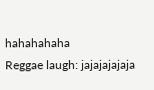hahahahaha
Reggae laugh: jajajajajaja